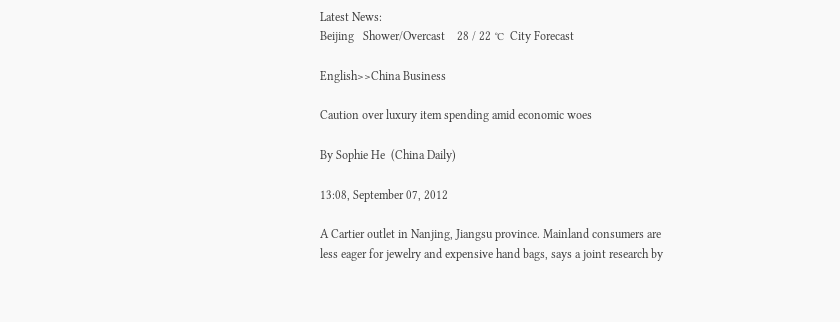Latest News:
Beijing   Shower/Overcast    28 / 22 ℃  City Forecast

English>>China Business

Caution over luxury item spending amid economic woes

By Sophie He  (China Daily)

13:08, September 07, 2012

A Cartier outlet in Nanjing, Jiangsu province. Mainland consumers are less eager for jewelry and expensive hand bags, says a joint research by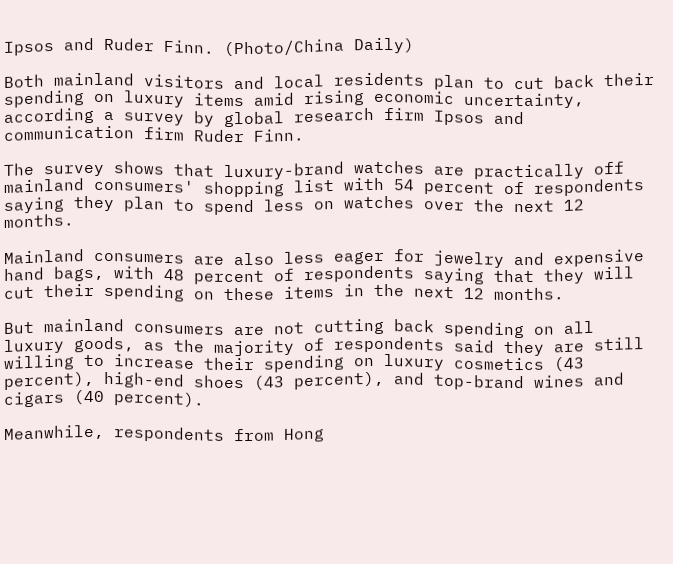Ipsos and Ruder Finn. (Photo/China Daily)

Both mainland visitors and local residents plan to cut back their spending on luxury items amid rising economic uncertainty, according a survey by global research firm Ipsos and communication firm Ruder Finn.

The survey shows that luxury-brand watches are practically off mainland consumers' shopping list with 54 percent of respondents saying they plan to spend less on watches over the next 12 months.

Mainland consumers are also less eager for jewelry and expensive hand bags, with 48 percent of respondents saying that they will cut their spending on these items in the next 12 months.

But mainland consumers are not cutting back spending on all luxury goods, as the majority of respondents said they are still willing to increase their spending on luxury cosmetics (43 percent), high-end shoes (43 percent), and top-brand wines and cigars (40 percent).

Meanwhile, respondents from Hong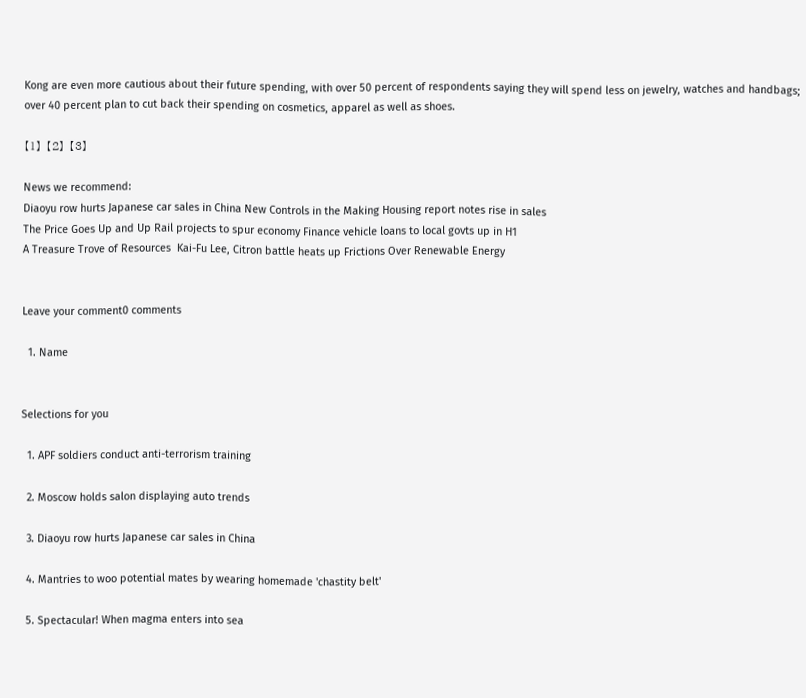Kong are even more cautious about their future spending, with over 50 percent of respondents saying they will spend less on jewelry, watches and handbags; over 40 percent plan to cut back their spending on cosmetics, apparel as well as shoes.

【1】 【2】 【3】

News we recommend:
Diaoyu row hurts Japanese car sales in China New Controls in the Making Housing report notes rise in sales
The Price Goes Up and Up Rail projects to spur economy Finance vehicle loans to local govts up in H1
A Treasure Trove of Resources  Kai-Fu Lee, Citron battle heats up Frictions Over Renewable Energy


Leave your comment0 comments

  1. Name


Selections for you

  1. APF soldiers conduct anti-terrorism training

  2. Moscow holds salon displaying auto trends

  3. Diaoyu row hurts Japanese car sales in China

  4. Mantries to woo potential mates by wearing homemade 'chastity belt'

  5. Spectacular! When magma enters into sea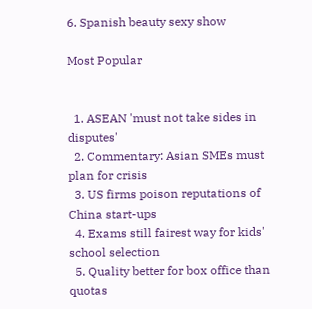6. Spanish beauty sexy show

Most Popular


  1. ASEAN 'must not take sides in disputes'
  2. Commentary: Asian SMEs must plan for crisis
  3. US firms poison reputations of China start-ups
  4. Exams still fairest way for kids' school selection
  5. Quality better for box office than quotas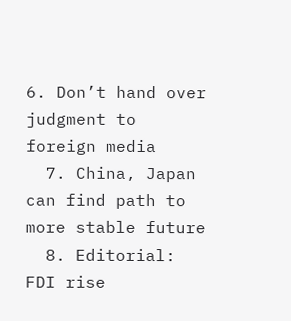6. Don’t hand over judgment to foreign media
  7. China, Japan can find path to more stable future
  8. Editorial: FDI rise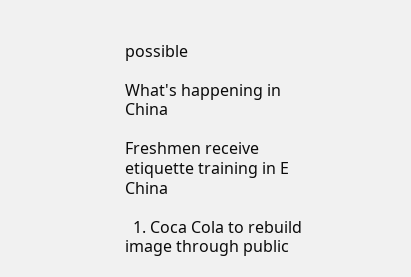possible

What's happening in China

Freshmen receive etiquette training in E China

  1. Coca Cola to rebuild image through public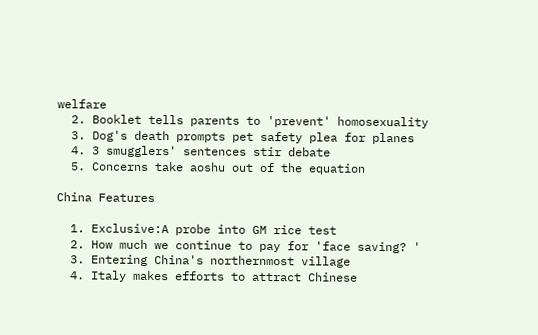welfare
  2. Booklet tells parents to 'prevent' homosexuality
  3. Dog's death prompts pet safety plea for planes
  4. 3 smugglers' sentences stir debate
  5. Concerns take aoshu out of the equation

China Features

  1. Exclusive:A probe into GM rice test
  2. How much we continue to pay for 'face saving? '
  3. Entering China's northernmost village
  4. Italy makes efforts to attract Chinese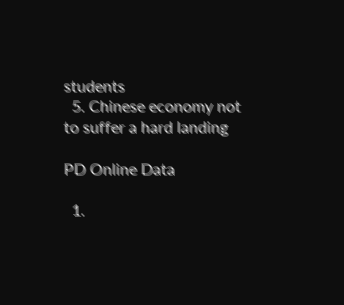students
  5. Chinese economy not to suffer a hard landing

PD Online Data

  1.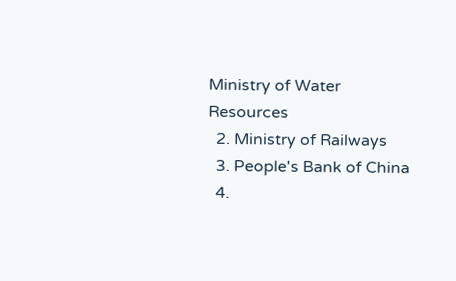Ministry of Water Resources
  2. Ministry of Railways
  3. People's Bank of China
  4.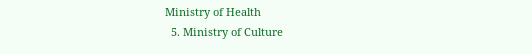Ministry of Health
  5. Ministry of Culture